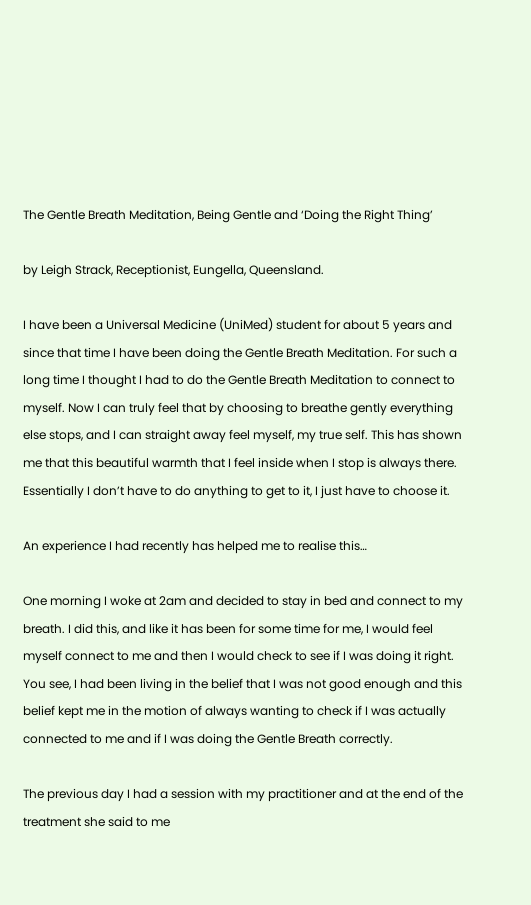The Gentle Breath Meditation, Being Gentle and ‘Doing the Right Thing’

by Leigh Strack, Receptionist, Eungella, Queensland.

I have been a Universal Medicine (UniMed) student for about 5 years and since that time I have been doing the Gentle Breath Meditation. For such a long time I thought I had to do the Gentle Breath Meditation to connect to myself. Now I can truly feel that by choosing to breathe gently everything else stops, and I can straight away feel myself, my true self. This has shown me that this beautiful warmth that I feel inside when I stop is always there. Essentially I don’t have to do anything to get to it, I just have to choose it.

An experience I had recently has helped me to realise this…

One morning I woke at 2am and decided to stay in bed and connect to my breath. I did this, and like it has been for some time for me, I would feel myself connect to me and then I would check to see if I was doing it right. You see, I had been living in the belief that I was not good enough and this belief kept me in the motion of always wanting to check if I was actually connected to me and if I was doing the Gentle Breath correctly.

The previous day I had a session with my practitioner and at the end of the treatment she said to me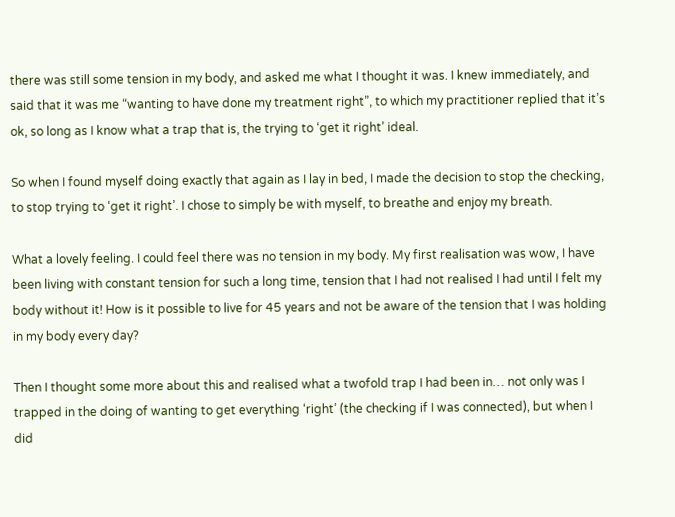there was still some tension in my body, and asked me what I thought it was. I knew immediately, and said that it was me “wanting to have done my treatment right”, to which my practitioner replied that it’s ok, so long as I know what a trap that is, the trying to ‘get it right’ ideal.

So when I found myself doing exactly that again as I lay in bed, I made the decision to stop the checking, to stop trying to ‘get it right’. I chose to simply be with myself, to breathe and enjoy my breath.

What a lovely feeling. I could feel there was no tension in my body. My first realisation was wow, I have been living with constant tension for such a long time, tension that I had not realised I had until I felt my body without it! How is it possible to live for 45 years and not be aware of the tension that I was holding in my body every day?

Then I thought some more about this and realised what a twofold trap I had been in… not only was I trapped in the doing of wanting to get everything ‘right’ (the checking if I was connected), but when I did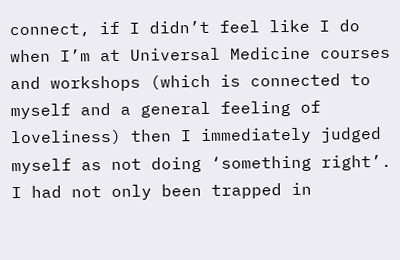connect, if I didn’t feel like I do when I’m at Universal Medicine courses and workshops (which is connected to myself and a general feeling of loveliness) then I immediately judged myself as not doing ‘something right’. I had not only been trapped in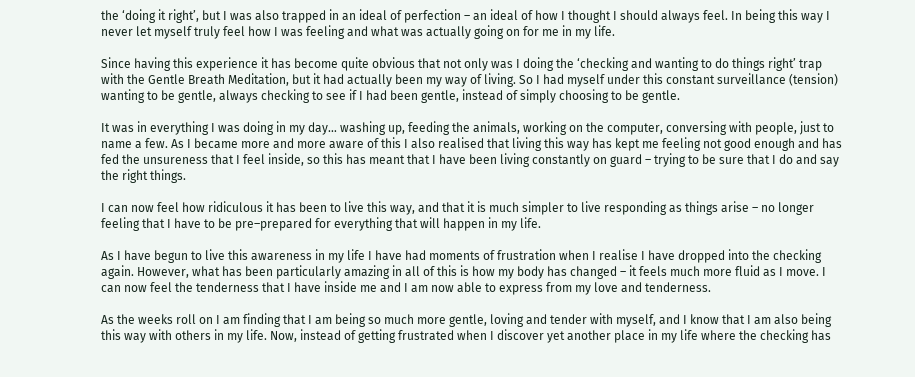the ‘doing it right’, but I was also trapped in an ideal of perfection – an ideal of how I thought I should always feel. In being this way I never let myself truly feel how I was feeling and what was actually going on for me in my life.

Since having this experience it has become quite obvious that not only was I doing the ‘checking and wanting to do things right’ trap with the Gentle Breath Meditation, but it had actually been my way of living. So I had myself under this constant surveillance (tension) wanting to be gentle, always checking to see if I had been gentle, instead of simply choosing to be gentle.

It was in everything I was doing in my day… washing up, feeding the animals, working on the computer, conversing with people, just to name a few. As I became more and more aware of this I also realised that living this way has kept me feeling not good enough and has fed the unsureness that I feel inside, so this has meant that I have been living constantly on guard – trying to be sure that I do and say the right things.

I can now feel how ridiculous it has been to live this way, and that it is much simpler to live responding as things arise – no longer feeling that I have to be pre–prepared for everything that will happen in my life.

As I have begun to live this awareness in my life I have had moments of frustration when I realise I have dropped into the checking again. However, what has been particularly amazing in all of this is how my body has changed – it feels much more fluid as I move. I can now feel the tenderness that I have inside me and I am now able to express from my love and tenderness.

As the weeks roll on I am finding that I am being so much more gentle, loving and tender with myself, and I know that I am also being this way with others in my life. Now, instead of getting frustrated when I discover yet another place in my life where the checking has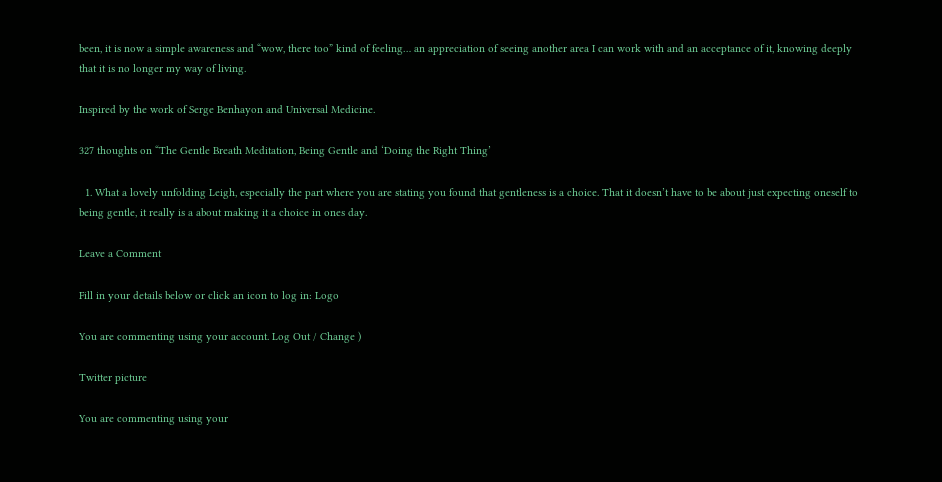been, it is now a simple awareness and “wow, there too” kind of feeling… an appreciation of seeing another area I can work with and an acceptance of it, knowing deeply that it is no longer my way of living.

Inspired by the work of Serge Benhayon and Universal Medicine.

327 thoughts on “The Gentle Breath Meditation, Being Gentle and ‘Doing the Right Thing’

  1. What a lovely unfolding Leigh, especially the part where you are stating you found that gentleness is a choice. That it doesn’t have to be about just expecting oneself to being gentle, it really is a about making it a choice in ones day.

Leave a Comment

Fill in your details below or click an icon to log in: Logo

You are commenting using your account. Log Out / Change )

Twitter picture

You are commenting using your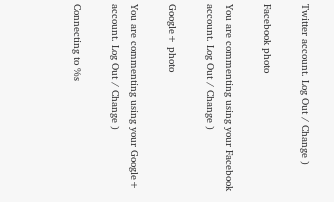Twitter account. Log Out / Change )

Facebook photo

You are commenting using your Facebook account. Log Out / Change )

Google+ photo

You are commenting using your Google+ account. Log Out / Change )

Connecting to %s